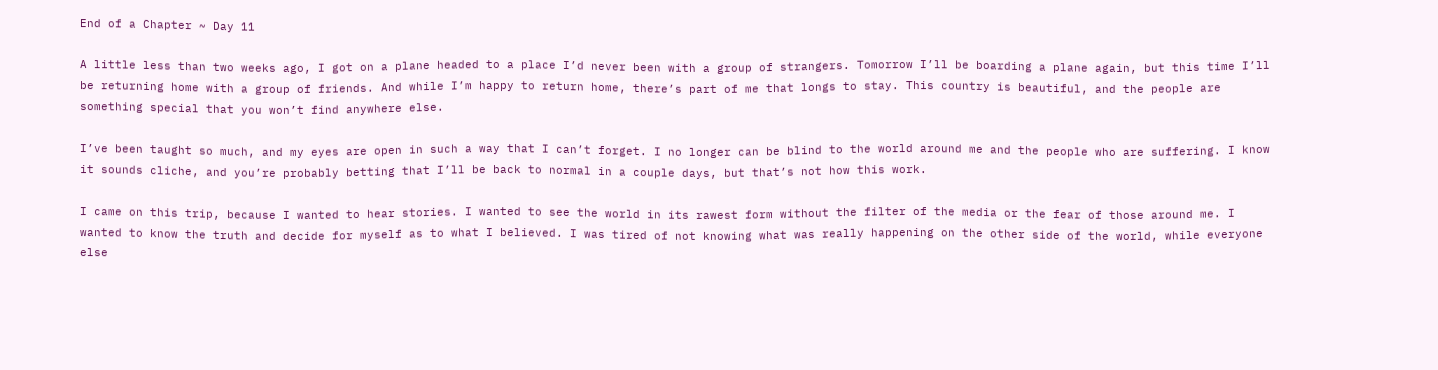End of a Chapter ~ Day 11

A little less than two weeks ago, I got on a plane headed to a place I’d never been with a group of strangers. Tomorrow I’ll be boarding a plane again, but this time I’ll be returning home with a group of friends. And while I’m happy to return home, there’s part of me that longs to stay. This country is beautiful, and the people are something special that you won’t find anywhere else.

I’ve been taught so much, and my eyes are open in such a way that I can’t forget. I no longer can be blind to the world around me and the people who are suffering. I know it sounds cliche, and you’re probably betting that I’ll be back to normal in a couple days, but that’s not how this work.

I came on this trip, because I wanted to hear stories. I wanted to see the world in its rawest form without the filter of the media or the fear of those around me. I wanted to know the truth and decide for myself as to what I believed. I was tired of not knowing what was really happening on the other side of the world, while everyone else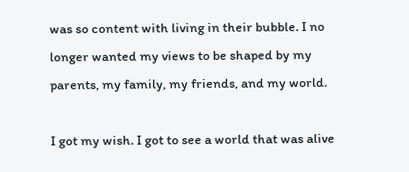was so content with living in their bubble. I no longer wanted my views to be shaped by my parents, my family, my friends, and my world.

I got my wish. I got to see a world that was alive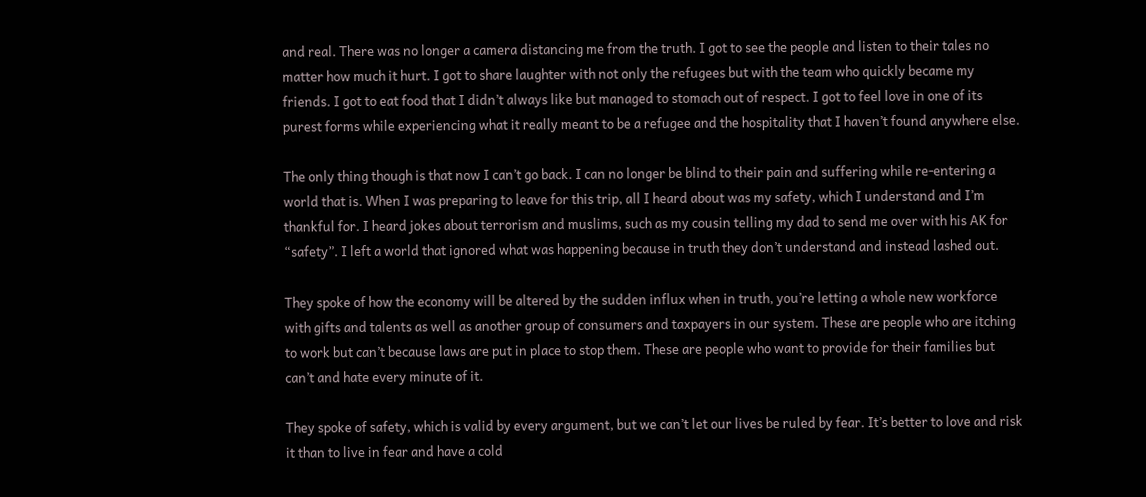and real. There was no longer a camera distancing me from the truth. I got to see the people and listen to their tales no matter how much it hurt. I got to share laughter with not only the refugees but with the team who quickly became my friends. I got to eat food that I didn’t always like but managed to stomach out of respect. I got to feel love in one of its purest forms while experiencing what it really meant to be a refugee and the hospitality that I haven’t found anywhere else.

The only thing though is that now I can’t go back. I can no longer be blind to their pain and suffering while re-entering a world that is. When I was preparing to leave for this trip, all I heard about was my safety, which I understand and I’m thankful for. I heard jokes about terrorism and muslims, such as my cousin telling my dad to send me over with his AK for “safety”. I left a world that ignored what was happening because in truth they don’t understand and instead lashed out.

They spoke of how the economy will be altered by the sudden influx when in truth, you’re letting a whole new workforce with gifts and talents as well as another group of consumers and taxpayers in our system. These are people who are itching to work but can’t because laws are put in place to stop them. These are people who want to provide for their families but can’t and hate every minute of it.

They spoke of safety, which is valid by every argument, but we can’t let our lives be ruled by fear. It’s better to love and risk it than to live in fear and have a cold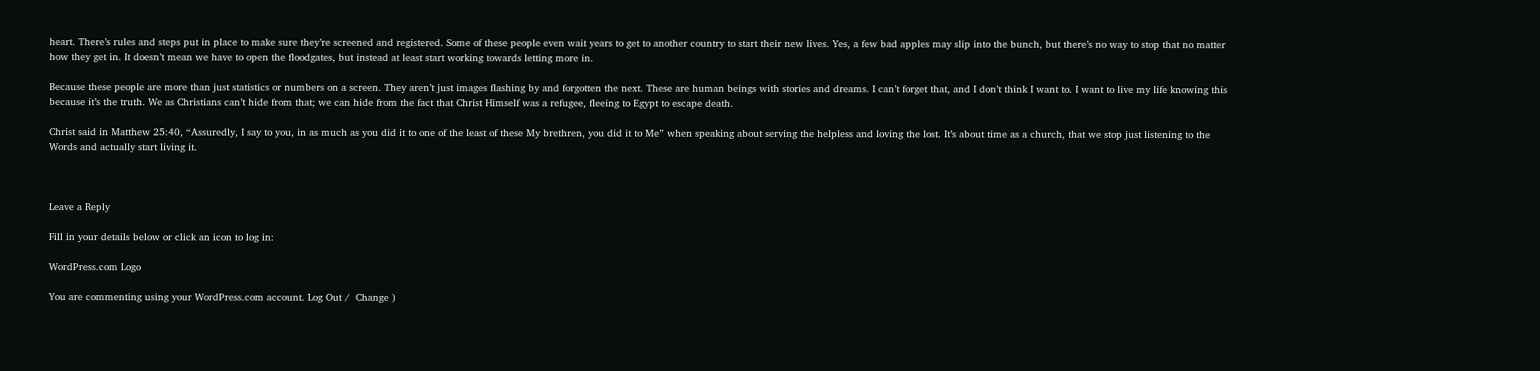heart. There’s rules and steps put in place to make sure they’re screened and registered. Some of these people even wait years to get to another country to start their new lives. Yes, a few bad apples may slip into the bunch, but there’s no way to stop that no matter how they get in. It doesn’t mean we have to open the floodgates, but instead at least start working towards letting more in.

Because these people are more than just statistics or numbers on a screen. They aren’t just images flashing by and forgotten the next. These are human beings with stories and dreams. I can’t forget that, and I don’t think I want to. I want to live my life knowing this because it’s the truth. We as Christians can’t hide from that; we can hide from the fact that Christ Himself was a refugee, fleeing to Egypt to escape death.

Christ said in Matthew 25:40, “Assuredly, I say to you, in as much as you did it to one of the least of these My brethren, you did it to Me” when speaking about serving the helpless and loving the lost. It’s about time as a church, that we stop just listening to the Words and actually start living it.



Leave a Reply

Fill in your details below or click an icon to log in:

WordPress.com Logo

You are commenting using your WordPress.com account. Log Out /  Change )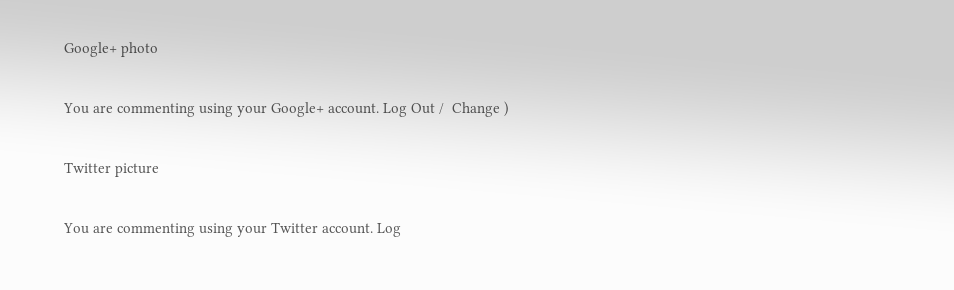Google+ photo

You are commenting using your Google+ account. Log Out /  Change )

Twitter picture

You are commenting using your Twitter account. Log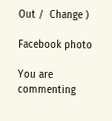Out /  Change )

Facebook photo

You are commenting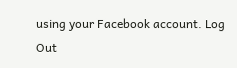using your Facebook account. Log Out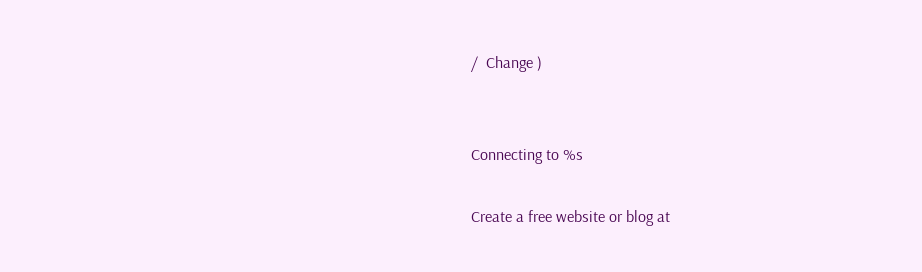/  Change )


Connecting to %s

Create a free website or blog at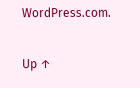WordPress.com.

Up ↑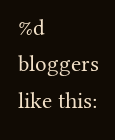%d bloggers like this: